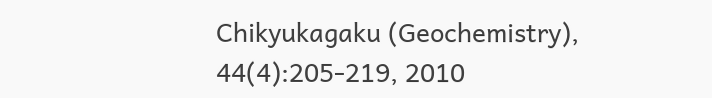Chikyukagaku (Geochemistry), 44(4):205-219, 2010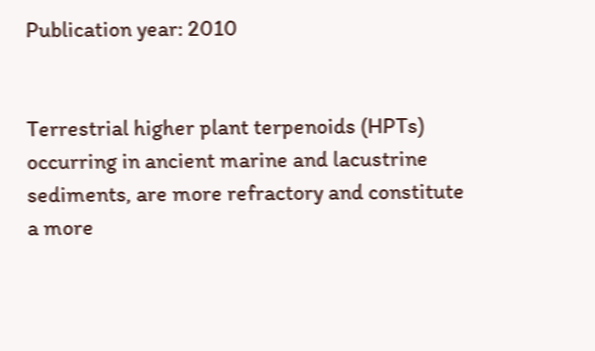Publication year: 2010


Terrestrial higher plant terpenoids (HPTs) occurring in ancient marine and lacustrine sediments, are more refractory and constitute a more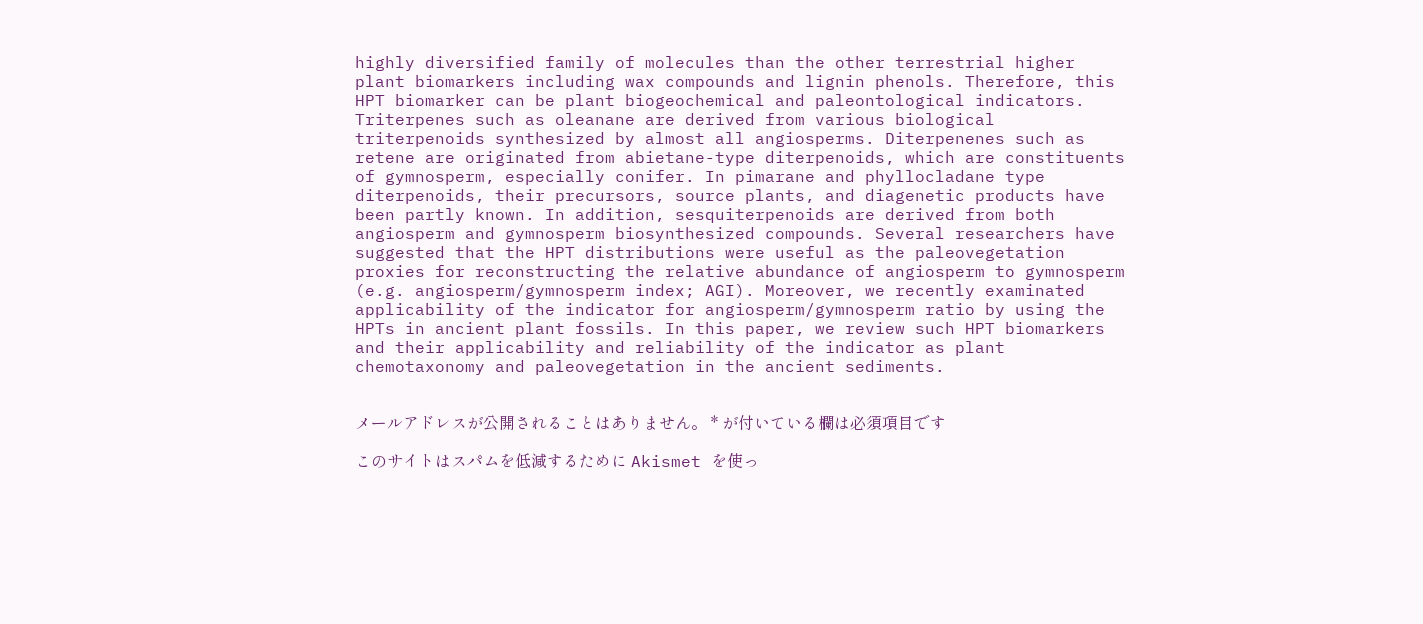highly diversified family of molecules than the other terrestrial higher plant biomarkers including wax compounds and lignin phenols. Therefore, this HPT biomarker can be plant biogeochemical and paleontological indicators. Triterpenes such as oleanane are derived from various biological triterpenoids synthesized by almost all angiosperms. Diterpenenes such as retene are originated from abietane-type diterpenoids, which are constituents of gymnosperm, especially conifer. In pimarane and phyllocladane type diterpenoids, their precursors, source plants, and diagenetic products have been partly known. In addition, sesquiterpenoids are derived from both angiosperm and gymnosperm biosynthesized compounds. Several researchers have suggested that the HPT distributions were useful as the paleovegetation proxies for reconstructing the relative abundance of angiosperm to gymnosperm (e.g. angiosperm/gymnosperm index; AGI). Moreover, we recently examinated applicability of the indicator for angiosperm/gymnosperm ratio by using the HPTs in ancient plant fossils. In this paper, we review such HPT biomarkers and their applicability and reliability of the indicator as plant chemotaxonomy and paleovegetation in the ancient sediments.


メールアドレスが公開されることはありません。 * が付いている欄は必須項目です

このサイトはスパムを低減するために Akismet を使っ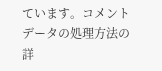ています。コメントデータの処理方法の詳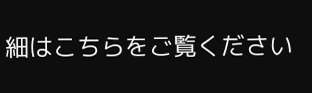細はこちらをご覧ください